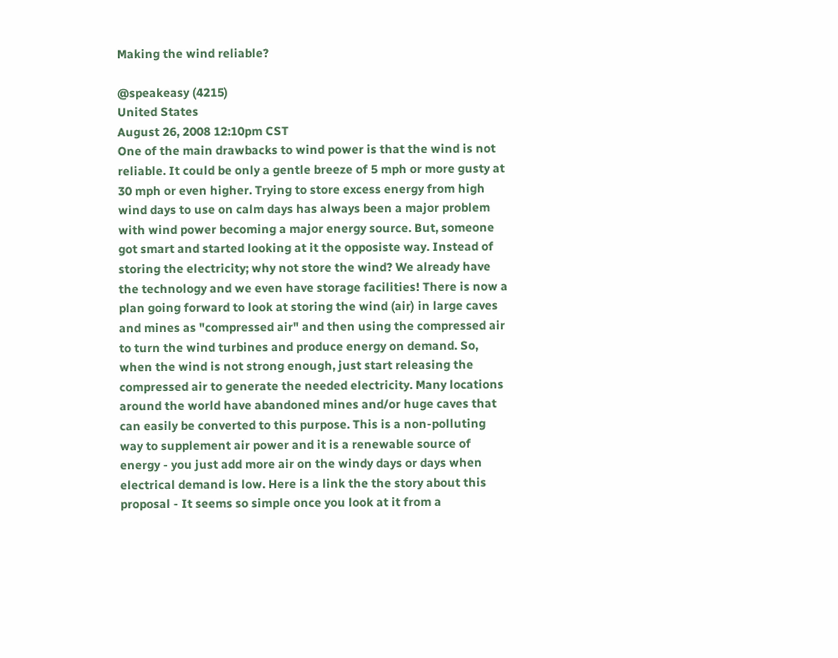Making the wind reliable?

@speakeasy (4215)
United States
August 26, 2008 12:10pm CST
One of the main drawbacks to wind power is that the wind is not reliable. It could be only a gentle breeze of 5 mph or more gusty at 30 mph or even higher. Trying to store excess energy from high wind days to use on calm days has always been a major problem with wind power becoming a major energy source. But, someone got smart and started looking at it the opposiste way. Instead of storing the electricity; why not store the wind? We already have the technology and we even have storage facilities! There is now a plan going forward to look at storing the wind (air) in large caves and mines as "compressed air" and then using the compressed air to turn the wind turbines and produce energy on demand. So, when the wind is not strong enough, just start releasing the compressed air to generate the needed electricity. Many locations around the world have abandoned mines and/or huge caves that can easily be converted to this purpose. This is a non-polluting way to supplement air power and it is a renewable source of energy - you just add more air on the windy days or days when electrical demand is low. Here is a link the the story about this proposal - It seems so simple once you look at it from a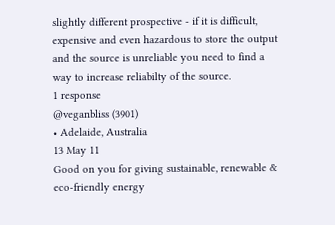slightly different prospective - if it is difficult, expensive and even hazardous to store the output and the source is unreliable you need to find a way to increase reliabilty of the source.
1 response
@veganbliss (3901)
• Adelaide, Australia
13 May 11
Good on you for giving sustainable, renewable & eco-friendly energy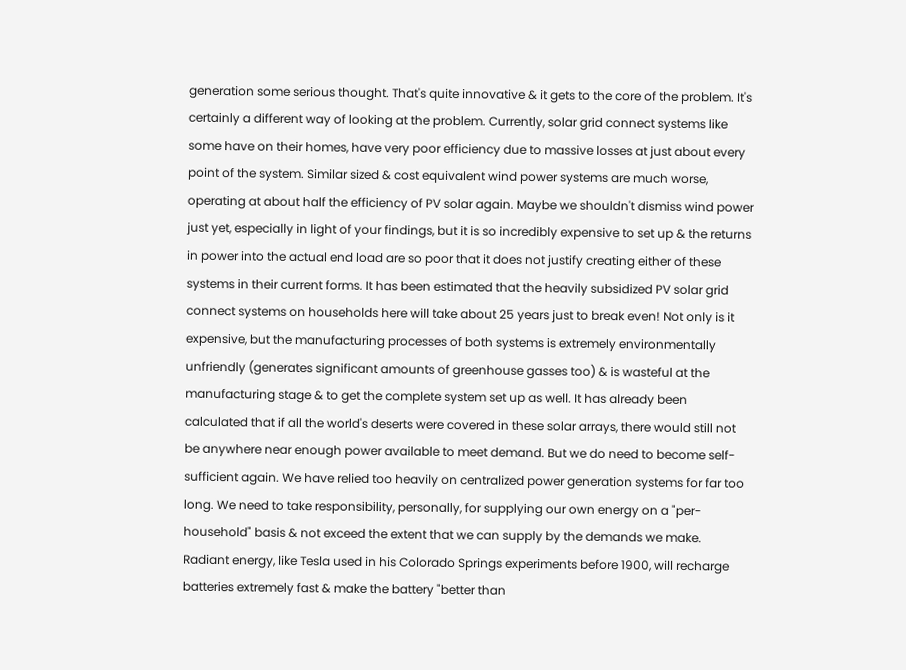generation some serious thought. That's quite innovative & it gets to the core of the problem. It's certainly a different way of looking at the problem. Currently, solar grid connect systems like some have on their homes, have very poor efficiency due to massive losses at just about every point of the system. Similar sized & cost equivalent wind power systems are much worse, operating at about half the efficiency of PV solar again. Maybe we shouldn't dismiss wind power just yet, especially in light of your findings, but it is so incredibly expensive to set up & the returns in power into the actual end load are so poor that it does not justify creating either of these systems in their current forms. It has been estimated that the heavily subsidized PV solar grid connect systems on households here will take about 25 years just to break even! Not only is it expensive, but the manufacturing processes of both systems is extremely environmentally unfriendly (generates significant amounts of greenhouse gasses too) & is wasteful at the manufacturing stage & to get the complete system set up as well. It has already been calculated that if all the world's deserts were covered in these solar arrays, there would still not be anywhere near enough power available to meet demand. But we do need to become self-sufficient again. We have relied too heavily on centralized power generation systems for far too long. We need to take responsibility, personally, for supplying our own energy on a "per-household" basis & not exceed the extent that we can supply by the demands we make. Radiant energy, like Tesla used in his Colorado Springs experiments before 1900, will recharge batteries extremely fast & make the battery "better than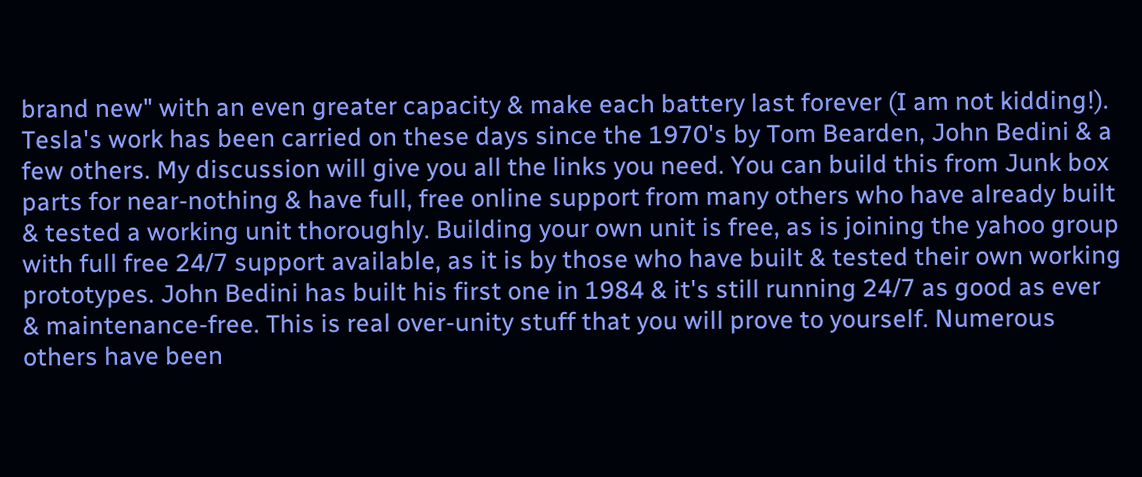brand new" with an even greater capacity & make each battery last forever (I am not kidding!). Tesla's work has been carried on these days since the 1970's by Tom Bearden, John Bedini & a few others. My discussion will give you all the links you need. You can build this from Junk box parts for near-nothing & have full, free online support from many others who have already built & tested a working unit thoroughly. Building your own unit is free, as is joining the yahoo group with full free 24/7 support available, as it is by those who have built & tested their own working prototypes. John Bedini has built his first one in 1984 & it's still running 24/7 as good as ever & maintenance-free. This is real over-unity stuff that you will prove to yourself. Numerous others have been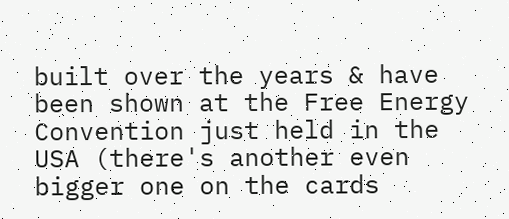built over the years & have been shown at the Free Energy Convention just held in the USA (there's another even bigger one on the cards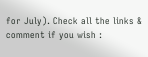for July). Check all the links & comment if you wish :